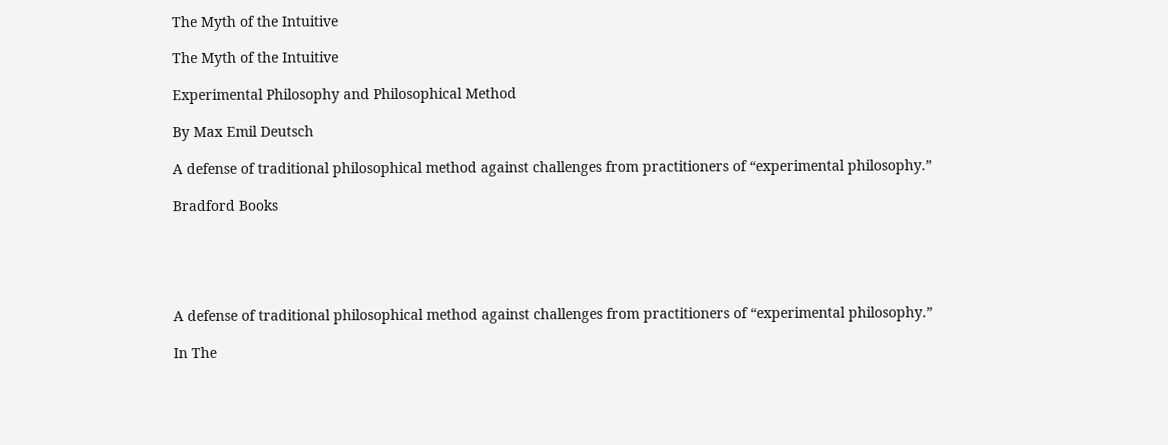The Myth of the Intuitive

The Myth of the Intuitive

Experimental Philosophy and Philosophical Method

By Max Emil Deutsch

A defense of traditional philosophical method against challenges from practitioners of “experimental philosophy.”

Bradford Books





A defense of traditional philosophical method against challenges from practitioners of “experimental philosophy.”

In The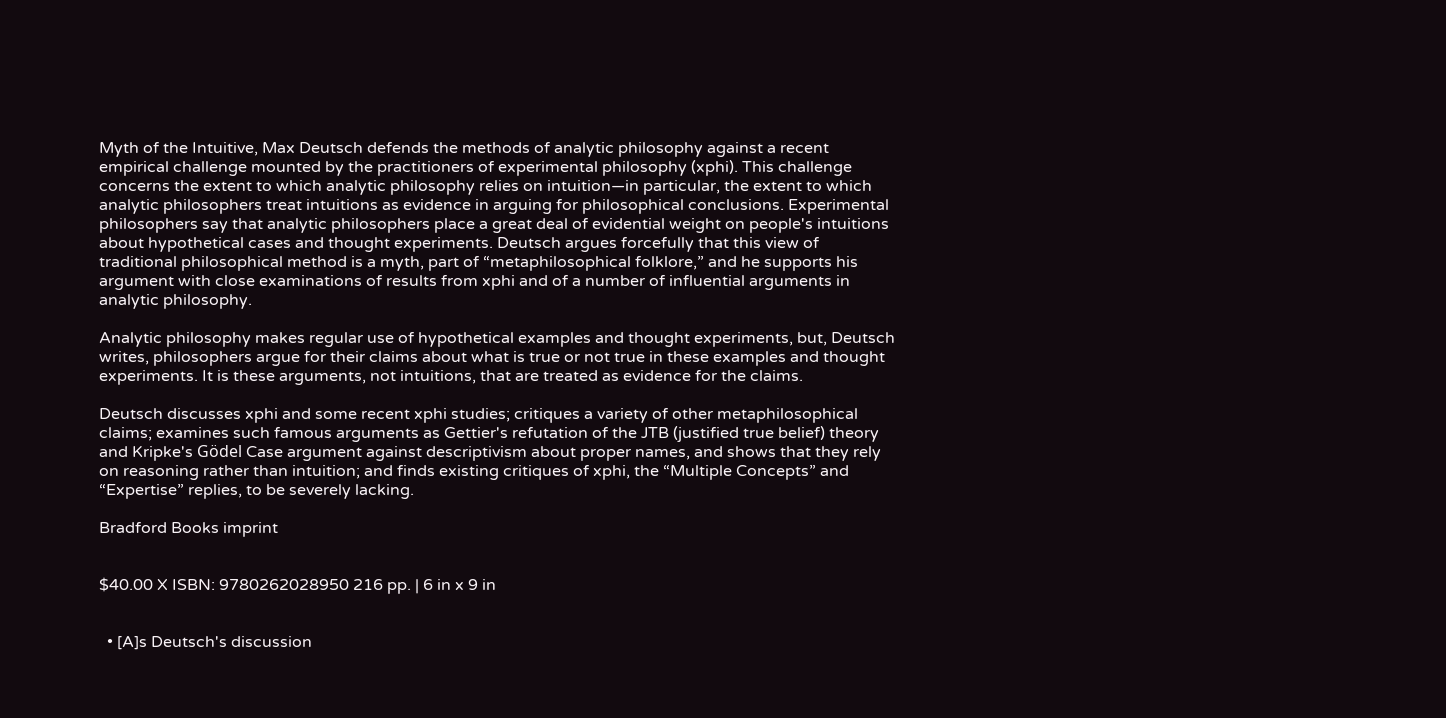Myth of the Intuitive, Max Deutsch defends the methods of analytic philosophy against a recent empirical challenge mounted by the practitioners of experimental philosophy (xphi). This challenge concerns the extent to which analytic philosophy relies on intuition—in particular, the extent to which analytic philosophers treat intuitions as evidence in arguing for philosophical conclusions. Experimental philosophers say that analytic philosophers place a great deal of evidential weight on people's intuitions about hypothetical cases and thought experiments. Deutsch argues forcefully that this view of traditional philosophical method is a myth, part of “metaphilosophical folklore,” and he supports his argument with close examinations of results from xphi and of a number of influential arguments in analytic philosophy.

Analytic philosophy makes regular use of hypothetical examples and thought experiments, but, Deutsch writes, philosophers argue for their claims about what is true or not true in these examples and thought experiments. It is these arguments, not intuitions, that are treated as evidence for the claims.

Deutsch discusses xphi and some recent xphi studies; critiques a variety of other metaphilosophical claims; examines such famous arguments as Gettier's refutation of the JTB (justified true belief) theory and Kripke's Gödel Case argument against descriptivism about proper names, and shows that they rely on reasoning rather than intuition; and finds existing critiques of xphi, the “Multiple Concepts” and “Expertise” replies, to be severely lacking.

Bradford Books imprint


$40.00 X ISBN: 9780262028950 216 pp. | 6 in x 9 in


  • [A]s Deutsch's discussion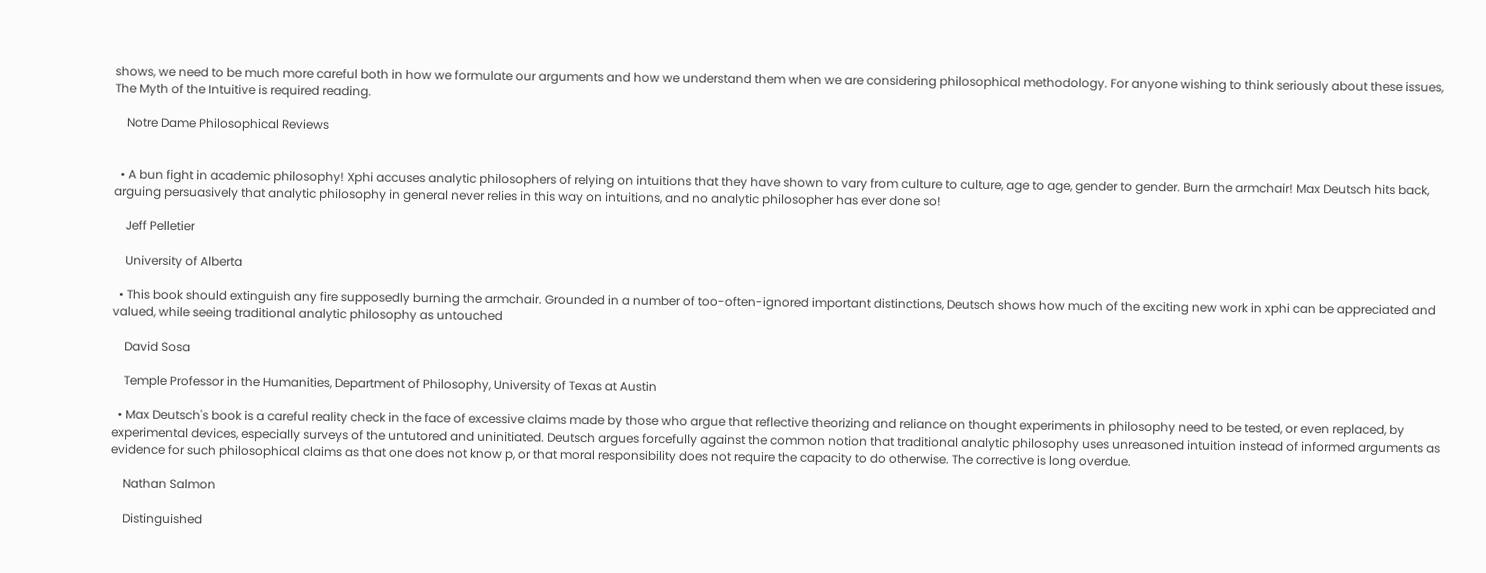shows, we need to be much more careful both in how we formulate our arguments and how we understand them when we are considering philosophical methodology. For anyone wishing to think seriously about these issues, The Myth of the Intuitive is required reading.

    Notre Dame Philosophical Reviews


  • A bun fight in academic philosophy! Xphi accuses analytic philosophers of relying on intuitions that they have shown to vary from culture to culture, age to age, gender to gender. Burn the armchair! Max Deutsch hits back, arguing persuasively that analytic philosophy in general never relies in this way on intuitions, and no analytic philosopher has ever done so!

    Jeff Pelletier

    University of Alberta

  • This book should extinguish any fire supposedly burning the armchair. Grounded in a number of too-often-ignored important distinctions, Deutsch shows how much of the exciting new work in xphi can be appreciated and valued, while seeing traditional analytic philosophy as untouched

    David Sosa

    Temple Professor in the Humanities, Department of Philosophy, University of Texas at Austin

  • Max Deutsch's book is a careful reality check in the face of excessive claims made by those who argue that reflective theorizing and reliance on thought experiments in philosophy need to be tested, or even replaced, by experimental devices, especially surveys of the untutored and uninitiated. Deutsch argues forcefully against the common notion that traditional analytic philosophy uses unreasoned intuition instead of informed arguments as evidence for such philosophical claims as that one does not know p, or that moral responsibility does not require the capacity to do otherwise. The corrective is long overdue.

    Nathan Salmon

    Distinguished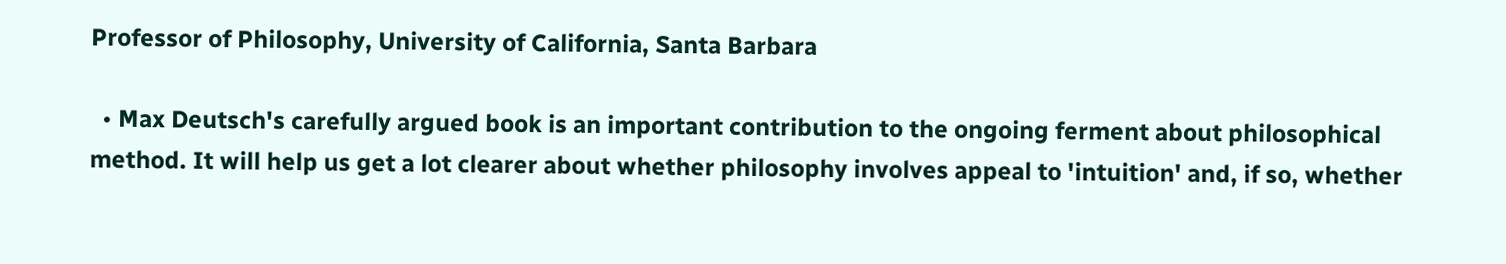Professor of Philosophy, University of California, Santa Barbara

  • Max Deutsch's carefully argued book is an important contribution to the ongoing ferment about philosophical method. It will help us get a lot clearer about whether philosophy involves appeal to 'intuition' and, if so, whether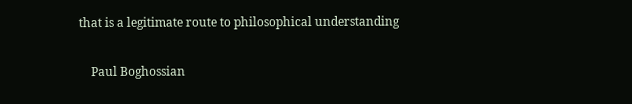that is a legitimate route to philosophical understanding

    Paul Boghossian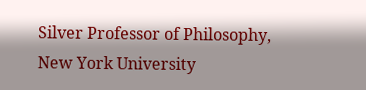Silver Professor of Philosophy, New York University